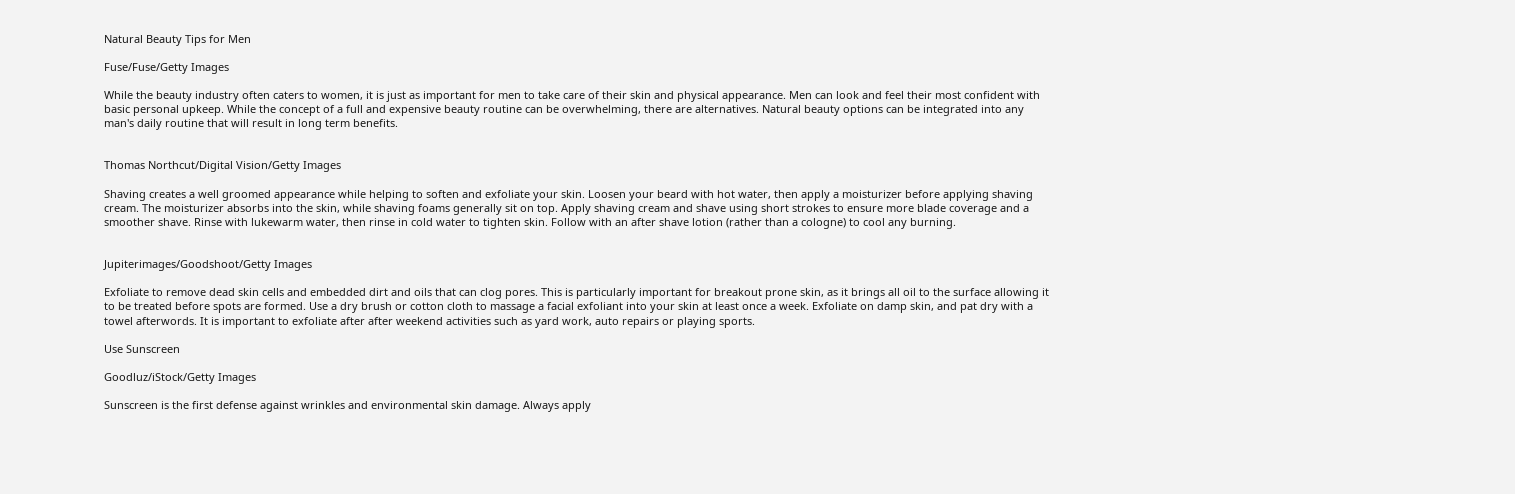Natural Beauty Tips for Men

Fuse/Fuse/Getty Images

While the beauty industry often caters to women, it is just as important for men to take care of their skin and physical appearance. Men can look and feel their most confident with basic personal upkeep. While the concept of a full and expensive beauty routine can be overwhelming, there are alternatives. Natural beauty options can be integrated into any man's daily routine that will result in long term benefits.


Thomas Northcut/Digital Vision/Getty Images

Shaving creates a well groomed appearance while helping to soften and exfoliate your skin. Loosen your beard with hot water, then apply a moisturizer before applying shaving cream. The moisturizer absorbs into the skin, while shaving foams generally sit on top. Apply shaving cream and shave using short strokes to ensure more blade coverage and a smoother shave. Rinse with lukewarm water, then rinse in cold water to tighten skin. Follow with an after shave lotion (rather than a cologne) to cool any burning.


Jupiterimages/Goodshoot/Getty Images

Exfoliate to remove dead skin cells and embedded dirt and oils that can clog pores. This is particularly important for breakout prone skin, as it brings all oil to the surface allowing it to be treated before spots are formed. Use a dry brush or cotton cloth to massage a facial exfoliant into your skin at least once a week. Exfoliate on damp skin, and pat dry with a towel afterwords. It is important to exfoliate after after weekend activities such as yard work, auto repairs or playing sports.

Use Sunscreen

Goodluz/iStock/Getty Images

Sunscreen is the first defense against wrinkles and environmental skin damage. Always apply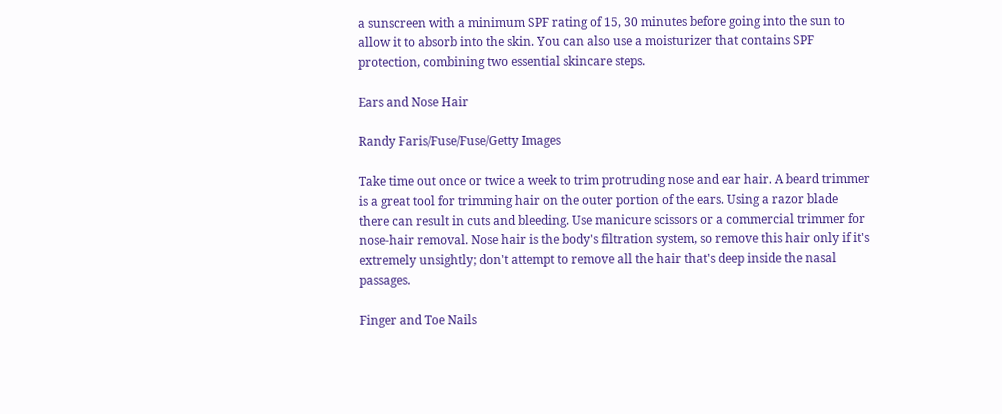a sunscreen with a minimum SPF rating of 15, 30 minutes before going into the sun to allow it to absorb into the skin. You can also use a moisturizer that contains SPF protection, combining two essential skincare steps.

Ears and Nose Hair

Randy Faris/Fuse/Fuse/Getty Images

Take time out once or twice a week to trim protruding nose and ear hair. A beard trimmer is a great tool for trimming hair on the outer portion of the ears. Using a razor blade there can result in cuts and bleeding. Use manicure scissors or a commercial trimmer for nose-hair removal. Nose hair is the body's filtration system, so remove this hair only if it's extremely unsightly; don't attempt to remove all the hair that's deep inside the nasal passages.

Finger and Toe Nails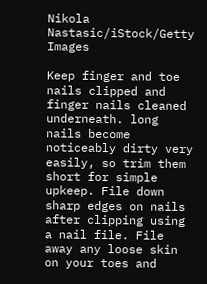Nikola Nastasic/iStock/Getty Images

Keep finger and toe nails clipped and finger nails cleaned underneath. long nails become noticeably dirty very easily, so trim them short for simple upkeep. File down sharp edges on nails after clipping using a nail file. File away any loose skin on your toes and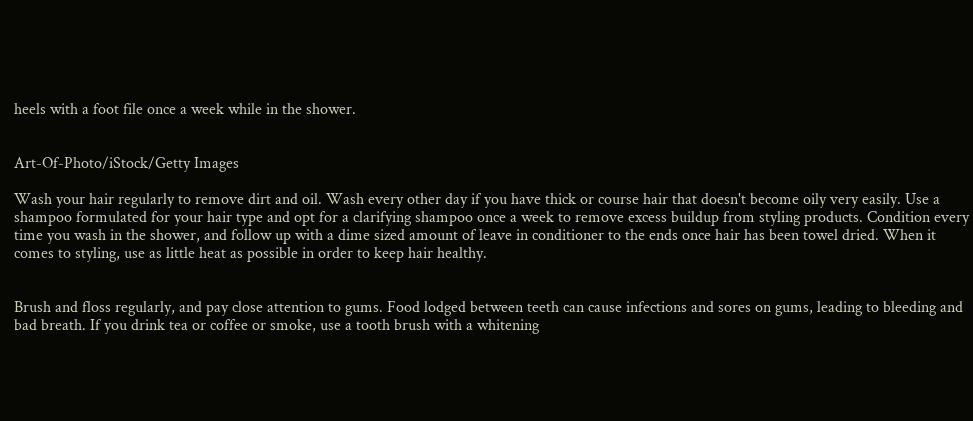heels with a foot file once a week while in the shower.


Art-Of-Photo/iStock/Getty Images

Wash your hair regularly to remove dirt and oil. Wash every other day if you have thick or course hair that doesn't become oily very easily. Use a shampoo formulated for your hair type and opt for a clarifying shampoo once a week to remove excess buildup from styling products. Condition every time you wash in the shower, and follow up with a dime sized amount of leave in conditioner to the ends once hair has been towel dried. When it comes to styling, use as little heat as possible in order to keep hair healthy.


Brush and floss regularly, and pay close attention to gums. Food lodged between teeth can cause infections and sores on gums, leading to bleeding and bad breath. If you drink tea or coffee or smoke, use a tooth brush with a whitening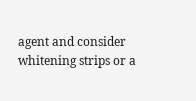agent and consider whitening strips or a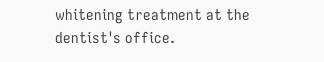whitening treatment at the dentist's office.